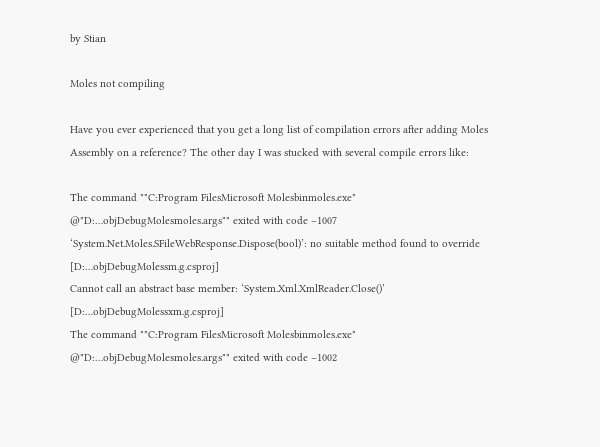by Stian

Moles not compiling

Have you ever experienced that you get a long list of compilation errors after adding Moles Assembly on a reference? The other day I was stucked with several compile errors like:

The command ""C:Program FilesMicrosoft Molesbinmoles.exe" @"D:…objDebugMolesmoles.args"" exited with code –1007
‘System.Net.Moles.SFileWebResponse.Dispose(bool)’: no suitable method found to override [D:…objDebugMolessm.g.csproj]
Cannot call an abstract base member: ‘System.Xml.XmlReader.Close()’ [D:…objDebugMolessxm.g.csproj]
The command ""C:Program FilesMicrosoft Molesbinmoles.exe" @"D:…objDebugMolesmoles.args"" exited with code –1002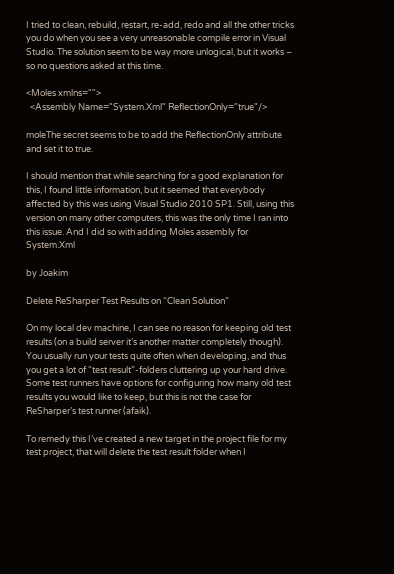I tried to clean, rebuild, restart, re-add, redo and all the other tricks you do when you see a very unreasonable compile error in Visual Studio. The solution seem to be way more unlogical, but it works – so no questions asked at this time.

<Moles xmlns="">
  <Assembly Name="System.Xml" ReflectionOnly="true"/>

moleThe secret seems to be to add the ReflectionOnly attribute and set it to true.

I should mention that while searching for a good explanation for this, I found little information, but it seemed that everybody affected by this was using Visual Studio 2010 SP1. Still, using this version on many other computers, this was the only time I ran into this issue. And I did so with adding Moles assembly for System.Xml

by Joakim

Delete ReSharper Test Results on “Clean Solution”

On my local dev machine, I can see no reason for keeping old test results (on a build server it’s another matter completely though). You usually run your tests quite often when developing, and thus you get a lot of “test result”-folders cluttering up your hard drive. Some test runners have options for configuring how many old test results you would like to keep, but this is not the case for ReSharper’s test runner (afaik).

To remedy this I’ve created a new target in the project file for my test project, that will delete the test result folder when I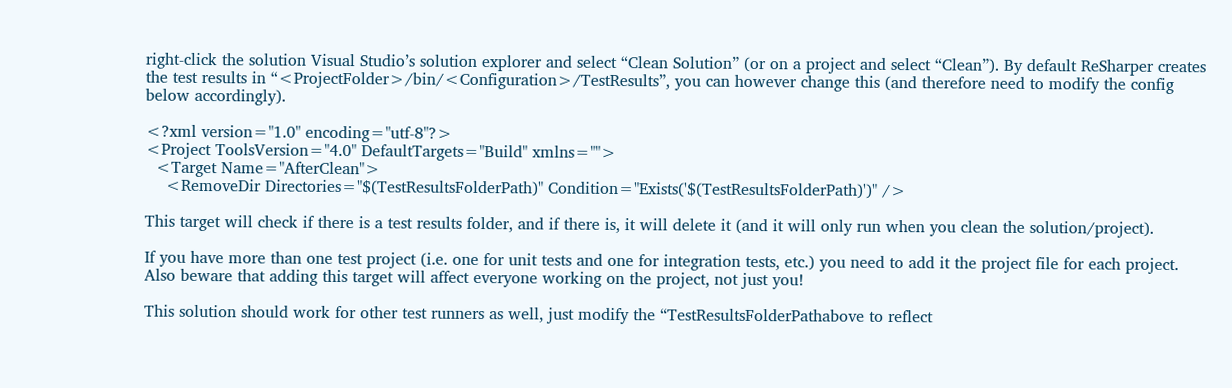right-click the solution Visual Studio’s solution explorer and select “Clean Solution” (or on a project and select “Clean”). By default ReSharper creates the test results in “<ProjectFolder>/bin/<Configuration>/TestResults”, you can however change this (and therefore need to modify the config below accordingly).

<?xml version="1.0" encoding="utf-8"?>
<Project ToolsVersion="4.0" DefaultTargets="Build" xmlns="">
  <Target Name="AfterClean">
    <RemoveDir Directories="$(TestResultsFolderPath)" Condition="Exists('$(TestResultsFolderPath)')" />

This target will check if there is a test results folder, and if there is, it will delete it (and it will only run when you clean the solution/project).

If you have more than one test project (i.e. one for unit tests and one for integration tests, etc.) you need to add it the project file for each project. Also beware that adding this target will affect everyone working on the project, not just you!

This solution should work for other test runners as well, just modify the “TestResultsFolderPathabove to reflect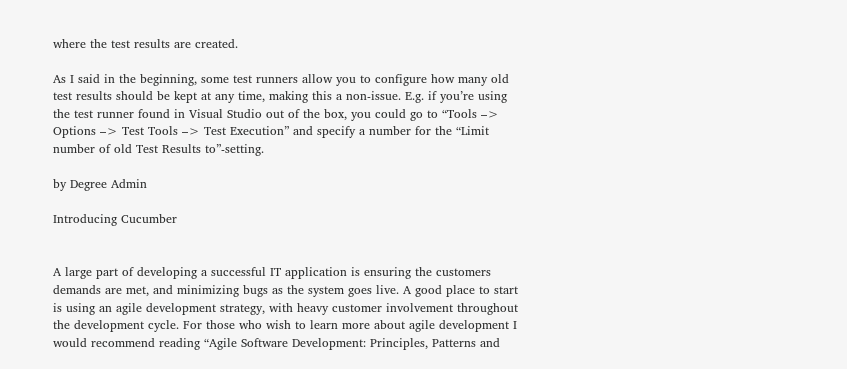where the test results are created.

As I said in the beginning, some test runners allow you to configure how many old test results should be kept at any time, making this a non-issue. E.g. if you’re using the test runner found in Visual Studio out of the box, you could go to “Tools –> Options –> Test Tools –> Test Execution” and specify a number for the “Limit number of old Test Results to”-setting.

by Degree Admin

Introducing Cucumber


A large part of developing a successful IT application is ensuring the customers demands are met, and minimizing bugs as the system goes live. A good place to start is using an agile development strategy, with heavy customer involvement throughout the development cycle. For those who wish to learn more about agile development I would recommend reading “Agile Software Development: Principles, Patterns and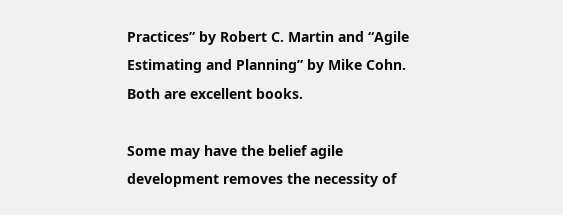Practices” by Robert C. Martin and “Agile Estimating and Planning” by Mike Cohn. Both are excellent books.

Some may have the belief agile development removes the necessity of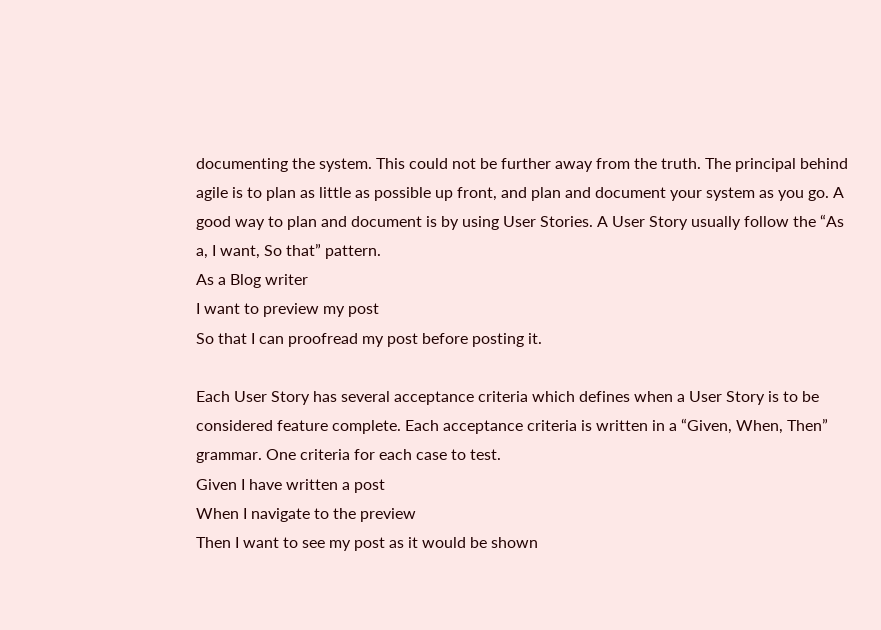documenting the system. This could not be further away from the truth. The principal behind agile is to plan as little as possible up front, and plan and document your system as you go. A good way to plan and document is by using User Stories. A User Story usually follow the “As a, I want, So that” pattern.
As a Blog writer
I want to preview my post
So that I can proofread my post before posting it.

Each User Story has several acceptance criteria which defines when a User Story is to be considered feature complete. Each acceptance criteria is written in a “Given, When, Then” grammar. One criteria for each case to test.
Given I have written a post
When I navigate to the preview
Then I want to see my post as it would be shown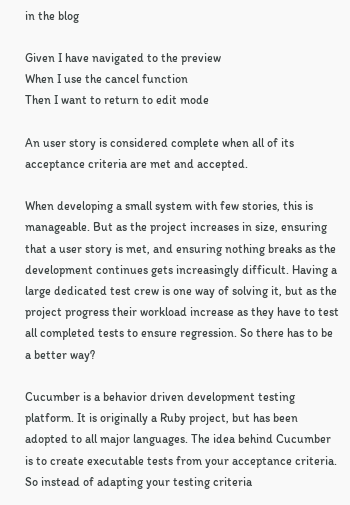in the blog

Given I have navigated to the preview
When I use the cancel function
Then I want to return to edit mode

An user story is considered complete when all of its acceptance criteria are met and accepted.

When developing a small system with few stories, this is manageable. But as the project increases in size, ensuring that a user story is met, and ensuring nothing breaks as the development continues gets increasingly difficult. Having a large dedicated test crew is one way of solving it, but as the project progress their workload increase as they have to test all completed tests to ensure regression. So there has to be a better way?

Cucumber is a behavior driven development testing platform. It is originally a Ruby project, but has been adopted to all major languages. The idea behind Cucumber is to create executable tests from your acceptance criteria. So instead of adapting your testing criteria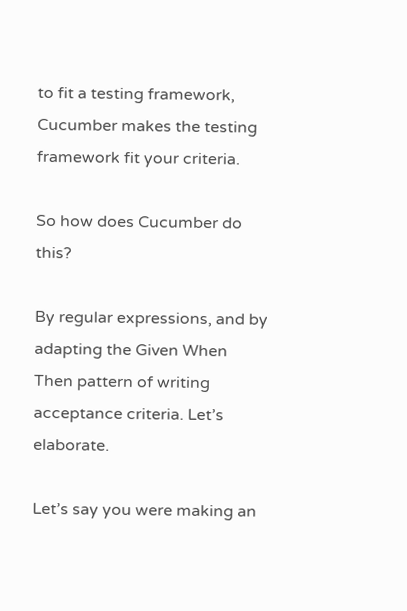to fit a testing framework, Cucumber makes the testing framework fit your criteria.

So how does Cucumber do this?

By regular expressions, and by adapting the Given When Then pattern of writing acceptance criteria. Let’s elaborate.

Let’s say you were making an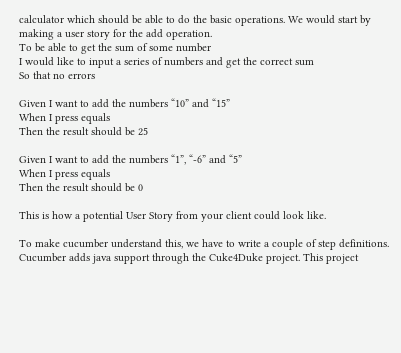calculator which should be able to do the basic operations. We would start by making a user story for the add operation.
To be able to get the sum of some number
I would like to input a series of numbers and get the correct sum
So that no errors

Given I want to add the numbers “10” and “15”
When I press equals
Then the result should be 25

Given I want to add the numbers “1”, “-6” and “5”
When I press equals
Then the result should be 0

This is how a potential User Story from your client could look like.

To make cucumber understand this, we have to write a couple of step definitions. Cucumber adds java support through the Cuke4Duke project. This project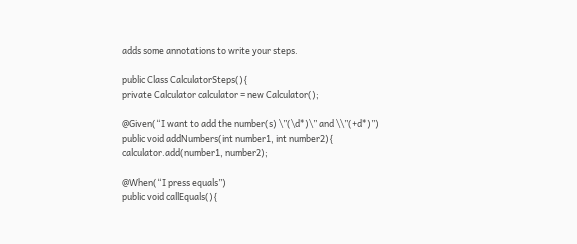adds some annotations to write your steps.

public Class CalculatorSteps(){
private Calculator calculator = new Calculator();

@Given(“I want to add the number(s) \”(\d*)\” and \\”(+d*)”)
public void addNumbers(int number1, int number2){
calculator.add(number1, number2);

@When(“I press equals”)
public void callEquals(){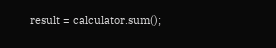result = calculator.sum();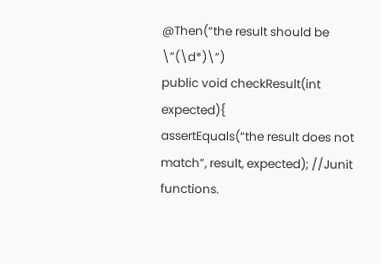@Then(“the result should be \”(\d*)\”)
public void checkResult(int expected){
assertEquals(“the result does not match”, result, expected); //Junit functions.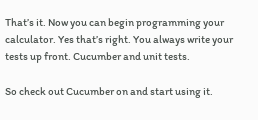That’s it. Now you can begin programming your calculator. Yes that’s right. You always write your tests up front. Cucumber and unit tests.

So check out Cucumber on and start using it.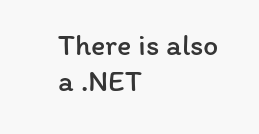There is also a .NET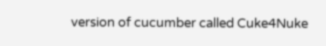version of cucumber called Cuke4Nuke